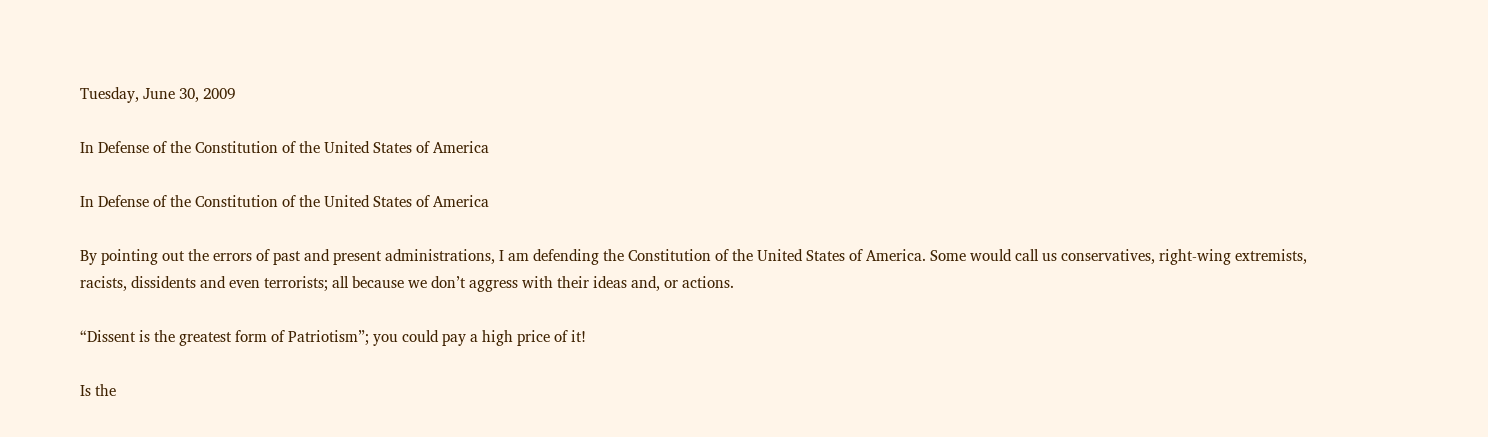Tuesday, June 30, 2009

In Defense of the Constitution of the United States of America

In Defense of the Constitution of the United States of America

By pointing out the errors of past and present administrations, I am defending the Constitution of the United States of America. Some would call us conservatives, right-wing extremists, racists, dissidents and even terrorists; all because we don’t aggress with their ideas and, or actions.

“Dissent is the greatest form of Patriotism”; you could pay a high price of it!

Is the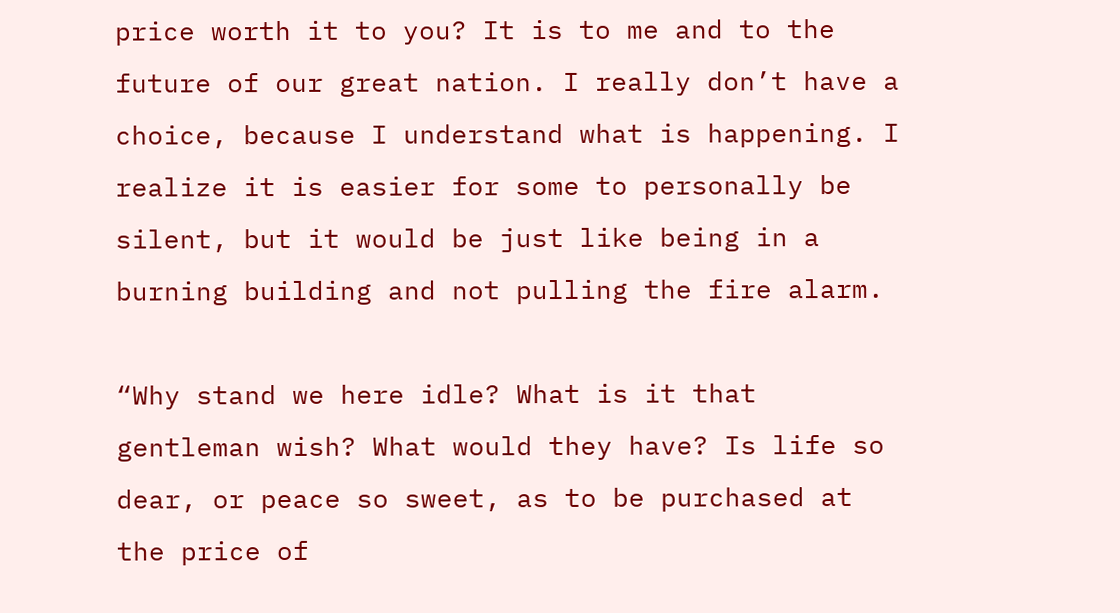price worth it to you? It is to me and to the future of our great nation. I really don’t have a choice, because I understand what is happening. I realize it is easier for some to personally be silent, but it would be just like being in a burning building and not pulling the fire alarm.

“Why stand we here idle? What is it that gentleman wish? What would they have? Is life so dear, or peace so sweet, as to be purchased at the price of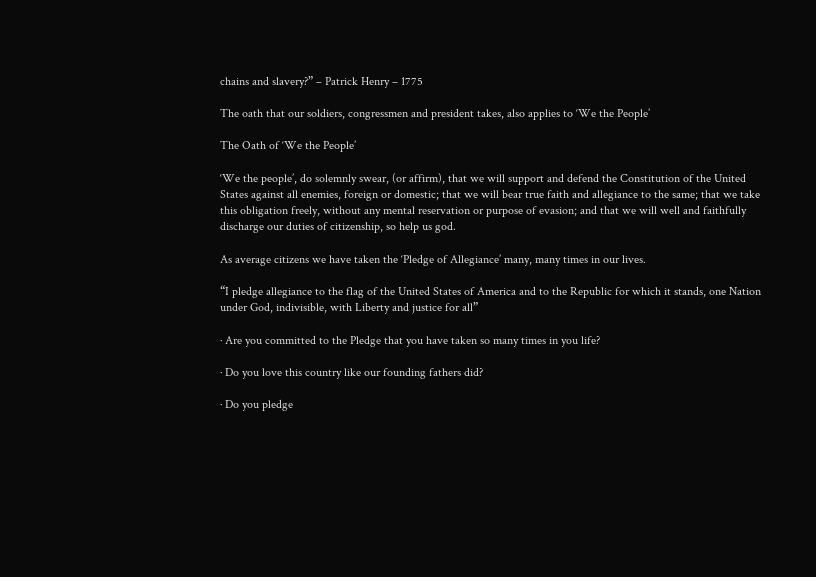chains and slavery?” – Patrick Henry – 1775

The oath that our soldiers, congressmen and president takes, also applies to ‘We the People’

The Oath of ‘We the People’

‘We the people’, do solemnly swear, (or affirm), that we will support and defend the Constitution of the United States against all enemies, foreign or domestic; that we will bear true faith and allegiance to the same; that we take this obligation freely, without any mental reservation or purpose of evasion; and that we will well and faithfully discharge our duties of citizenship, so help us god.

As average citizens we have taken the ‘Pledge of Allegiance’ many, many times in our lives.

“I pledge allegiance to the flag of the United States of America and to the Republic for which it stands, one Nation under God, indivisible, with Liberty and justice for all”

· Are you committed to the Pledge that you have taken so many times in you life?

· Do you love this country like our founding fathers did?

· Do you pledge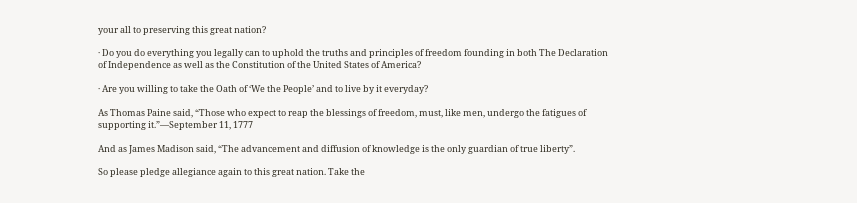your all to preserving this great nation?

· Do you do everything you legally can to uphold the truths and principles of freedom founding in both The Declaration of Independence as well as the Constitution of the United States of America?

· Are you willing to take the Oath of ‘We the People’ and to live by it everyday?

As Thomas Paine said, “Those who expect to reap the blessings of freedom, must, like men, undergo the fatigues of supporting it.”—September 11, 1777

And as James Madison said, “The advancement and diffusion of knowledge is the only guardian of true liberty”.

So please pledge allegiance again to this great nation. Take the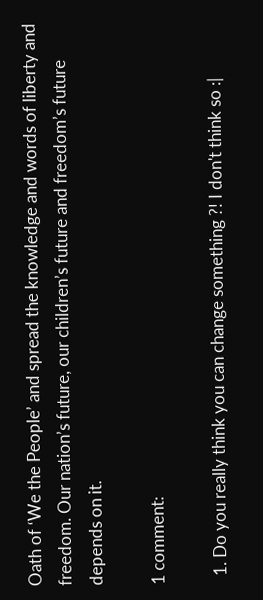Oath of ‘We the People’ and spread the knowledge and words of liberty and freedom. Our nation’s future, our children’s future and freedom’s future depends on it.

1 comment:

  1. Do you really think you can change something ?! I don't think so :|